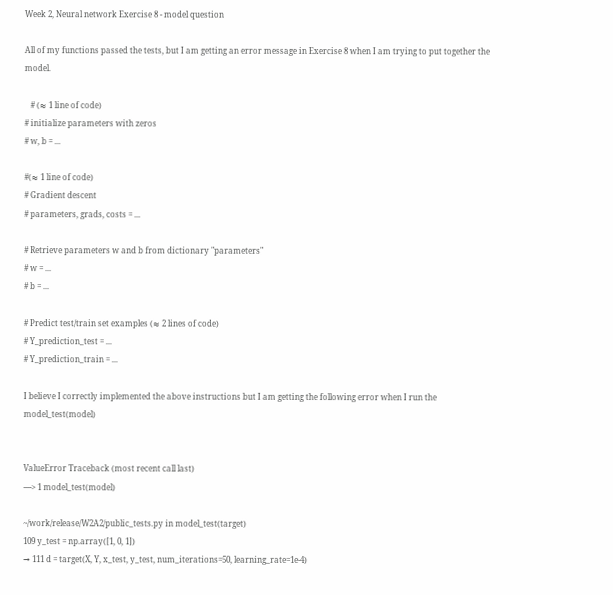Week 2, Neural network Exercise 8 - model question

All of my functions passed the tests, but I am getting an error message in Exercise 8 when I am trying to put together the model.

   # (≈ 1 line of code)
# initialize parameters with zeros
# w, b = ...

#(≈ 1 line of code)
# Gradient descent
# parameters, grads, costs = ...

# Retrieve parameters w and b from dictionary "parameters"
# w = ...
# b = ...

# Predict test/train set examples (≈ 2 lines of code)
# Y_prediction_test = ...
# Y_prediction_train = ...

I believe I correctly implemented the above instructions but I am getting the following error when I run the model_test(model)


ValueError Traceback (most recent call last)
----> 1 model_test(model)

~/work/release/W2A2/public_tests.py in model_test(target)
109 y_test = np.array([1, 0, 1])
→ 111 d = target(X, Y, x_test, y_test, num_iterations=50, learning_rate=1e-4)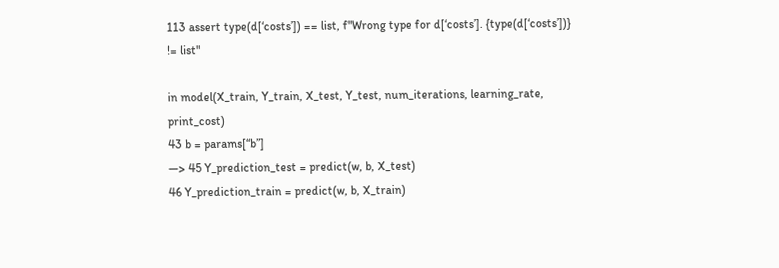113 assert type(d[‘costs’]) == list, f"Wrong type for d[‘costs’]. {type(d[‘costs’])} != list"

in model(X_train, Y_train, X_test, Y_test, num_iterations, learning_rate, print_cost)
43 b = params[“b”]
—> 45 Y_prediction_test = predict(w, b, X_test)
46 Y_prediction_train = predict(w, b, X_train)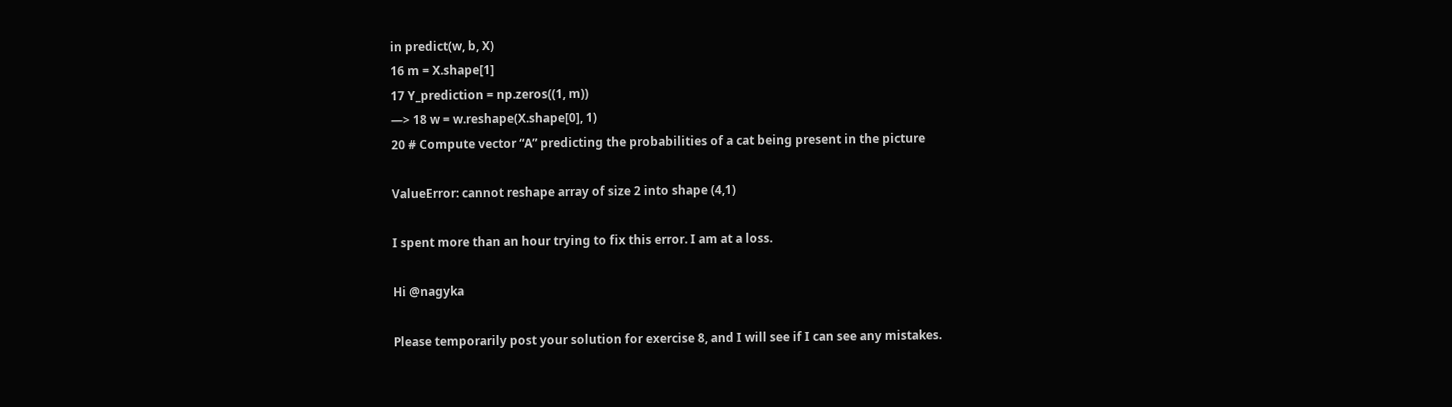in predict(w, b, X)
16 m = X.shape[1]
17 Y_prediction = np.zeros((1, m))
—> 18 w = w.reshape(X.shape[0], 1)
20 # Compute vector “A” predicting the probabilities of a cat being present in the picture

ValueError: cannot reshape array of size 2 into shape (4,1)

I spent more than an hour trying to fix this error. I am at a loss.

Hi @nagyka

Please temporarily post your solution for exercise 8, and I will see if I can see any mistakes.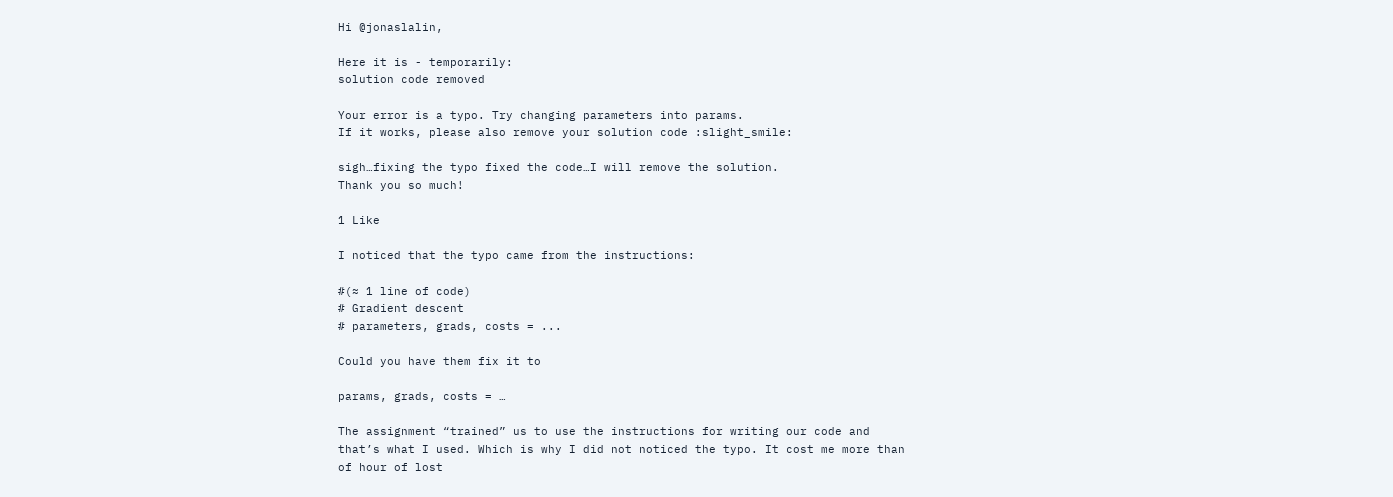Hi @jonaslalin,

Here it is - temporarily:
solution code removed

Your error is a typo. Try changing parameters into params.
If it works, please also remove your solution code :slight_smile:

sigh…fixing the typo fixed the code…I will remove the solution.
Thank you so much!

1 Like

I noticed that the typo came from the instructions:

#(≈ 1 line of code)
# Gradient descent
# parameters, grads, costs = ...

Could you have them fix it to

params, grads, costs = …

The assignment “trained” us to use the instructions for writing our code and that’s what I used. Which is why I did not noticed the typo. It cost me more than of hour of lost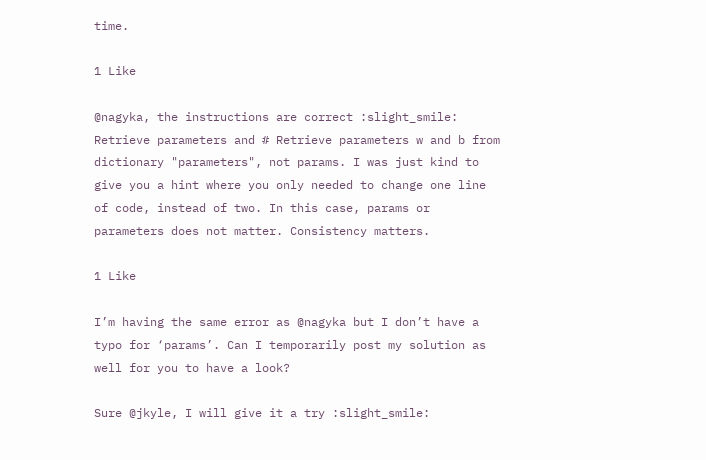time.

1 Like

@nagyka, the instructions are correct :slight_smile:
Retrieve parameters and # Retrieve parameters w and b from dictionary "parameters", not params. I was just kind to give you a hint where you only needed to change one line of code, instead of two. In this case, params or parameters does not matter. Consistency matters.

1 Like

I’m having the same error as @nagyka but I don’t have a typo for ‘params’. Can I temporarily post my solution as well for you to have a look?

Sure @jkyle, I will give it a try :slight_smile: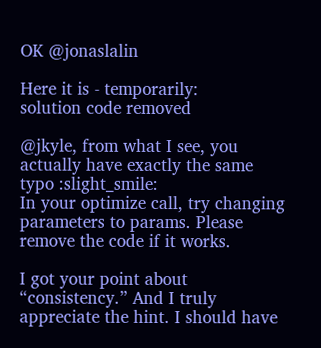OK @jonaslalin

Here it is - temporarily:
solution code removed

@jkyle, from what I see, you actually have exactly the same typo :slight_smile:
In your optimize call, try changing parameters to params. Please remove the code if it works.

I got your point about “consistency.” And I truly appreciate the hint. I should have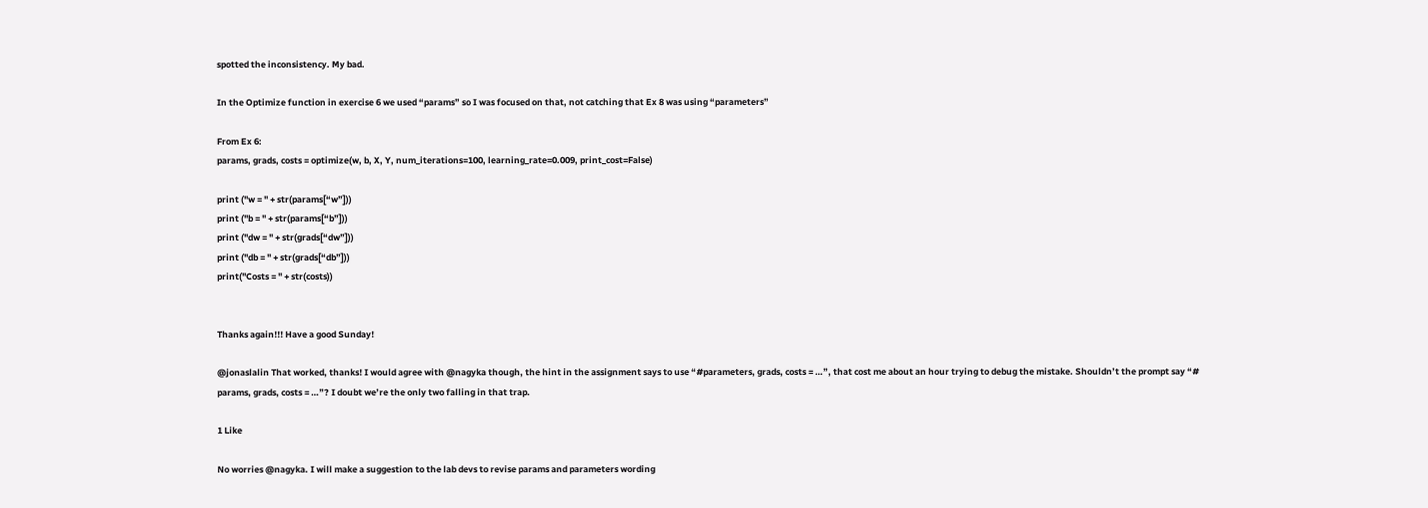spotted the inconsistency. My bad.

In the Optimize function in exercise 6 we used “params” so I was focused on that, not catching that Ex 8 was using “parameters”

From Ex 6:
params, grads, costs = optimize(w, b, X, Y, num_iterations=100, learning_rate=0.009, print_cost=False)

print ("w = " + str(params[“w”]))
print ("b = " + str(params[“b”]))
print ("dw = " + str(grads[“dw”]))
print ("db = " + str(grads[“db”]))
print("Costs = " + str(costs))


Thanks again!!! Have a good Sunday!

@jonaslalin That worked, thanks! I would agree with @nagyka though, the hint in the assignment says to use “#parameters, grads, costs = …”, that cost me about an hour trying to debug the mistake. Shouldn’t the prompt say “# params, grads, costs = …”? I doubt we’re the only two falling in that trap.

1 Like

No worries @nagyka. I will make a suggestion to the lab devs to revise params and parameters wording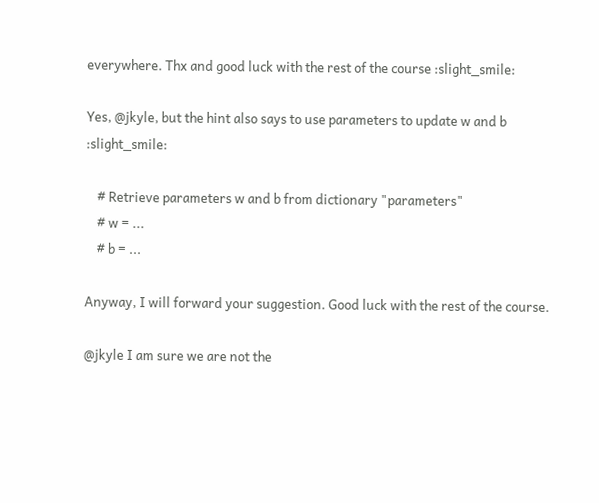everywhere. Thx and good luck with the rest of the course :slight_smile:

Yes, @jkyle, but the hint also says to use parameters to update w and b :slight_smile:

    # Retrieve parameters w and b from dictionary "parameters"
    # w = ...
    # b = ...

Anyway, I will forward your suggestion. Good luck with the rest of the course.

@jkyle I am sure we are not the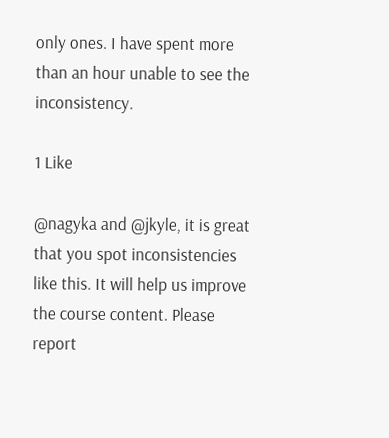only ones. I have spent more than an hour unable to see the inconsistency.

1 Like

@nagyka and @jkyle, it is great that you spot inconsistencies like this. It will help us improve the course content. Please report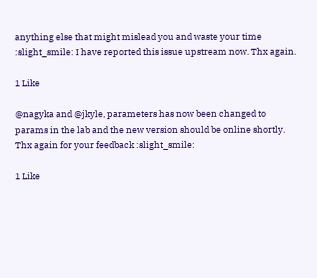anything else that might mislead you and waste your time :slight_smile: I have reported this issue upstream now. Thx again.

1 Like

@nagyka and @jkyle, parameters has now been changed to params in the lab and the new version should be online shortly. Thx again for your feedback :slight_smile:

1 Like